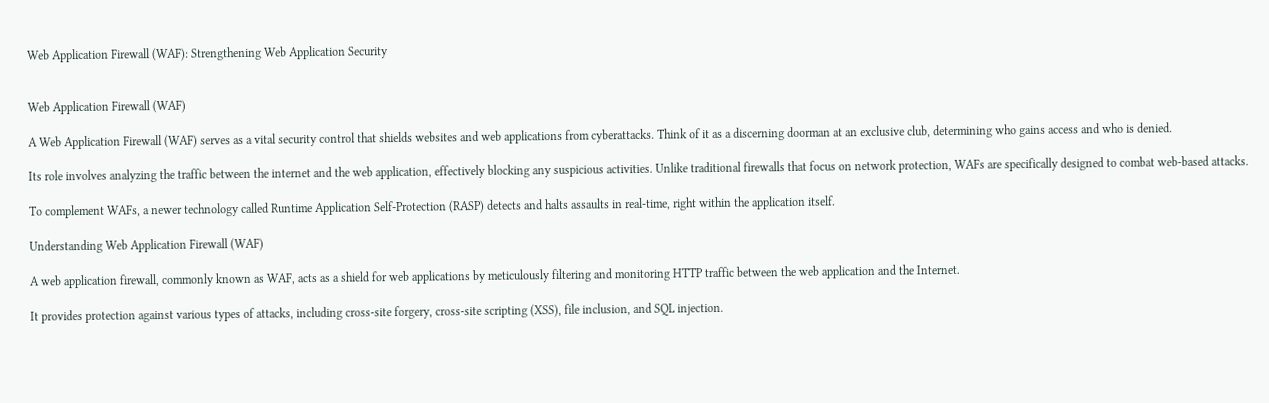Web Application Firewall (WAF): Strengthening Web Application Security


Web Application Firewall (WAF)

A Web Application Firewall (WAF) serves as a vital security control that shields websites and web applications from cyberattacks. Think of it as a discerning doorman at an exclusive club, determining who gains access and who is denied.

Its role involves analyzing the traffic between the internet and the web application, effectively blocking any suspicious activities. Unlike traditional firewalls that focus on network protection, WAFs are specifically designed to combat web-based attacks.

To complement WAFs, a newer technology called Runtime Application Self-Protection (RASP) detects and halts assaults in real-time, right within the application itself.

Understanding Web Application Firewall (WAF)

A web application firewall, commonly known as WAF, acts as a shield for web applications by meticulously filtering and monitoring HTTP traffic between the web application and the Internet.

It provides protection against various types of attacks, including cross-site forgery, cross-site scripting (XSS), file inclusion, and SQL injection.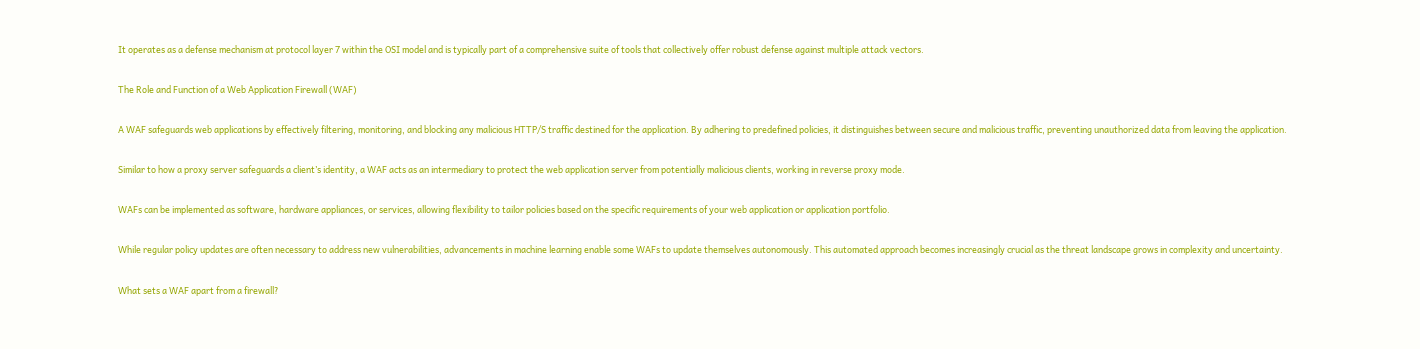It operates as a defense mechanism at protocol layer 7 within the OSI model and is typically part of a comprehensive suite of tools that collectively offer robust defense against multiple attack vectors.

The Role and Function of a Web Application Firewall (WAF)

A WAF safeguards web applications by effectively filtering, monitoring, and blocking any malicious HTTP/S traffic destined for the application. By adhering to predefined policies, it distinguishes between secure and malicious traffic, preventing unauthorized data from leaving the application.

Similar to how a proxy server safeguards a client’s identity, a WAF acts as an intermediary to protect the web application server from potentially malicious clients, working in reverse proxy mode.

WAFs can be implemented as software, hardware appliances, or services, allowing flexibility to tailor policies based on the specific requirements of your web application or application portfolio.

While regular policy updates are often necessary to address new vulnerabilities, advancements in machine learning enable some WAFs to update themselves autonomously. This automated approach becomes increasingly crucial as the threat landscape grows in complexity and uncertainty.

What sets a WAF apart from a firewall?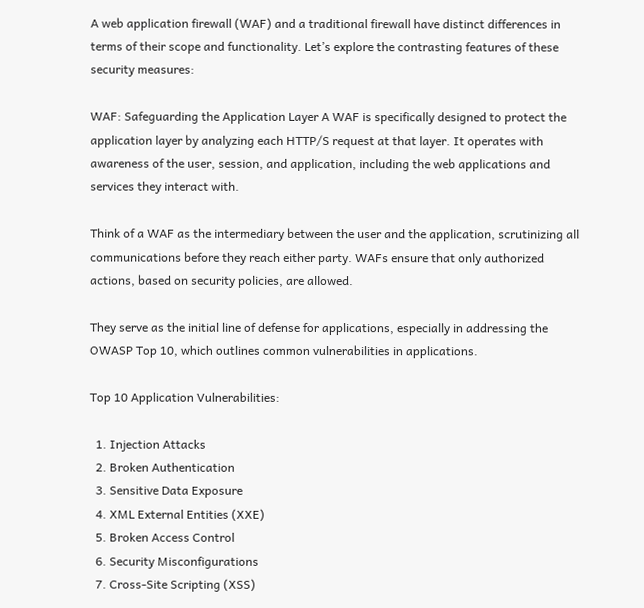A web application firewall (WAF) and a traditional firewall have distinct differences in terms of their scope and functionality. Let’s explore the contrasting features of these security measures:

WAF: Safeguarding the Application Layer A WAF is specifically designed to protect the application layer by analyzing each HTTP/S request at that layer. It operates with awareness of the user, session, and application, including the web applications and services they interact with.

Think of a WAF as the intermediary between the user and the application, scrutinizing all communications before they reach either party. WAFs ensure that only authorized actions, based on security policies, are allowed.

They serve as the initial line of defense for applications, especially in addressing the OWASP Top 10, which outlines common vulnerabilities in applications.

Top 10 Application Vulnerabilities:

  1. Injection Attacks
  2. Broken Authentication
  3. Sensitive Data Exposure
  4. XML External Entities (XXE)
  5. Broken Access Control
  6. Security Misconfigurations
  7. Cross-Site Scripting (XSS)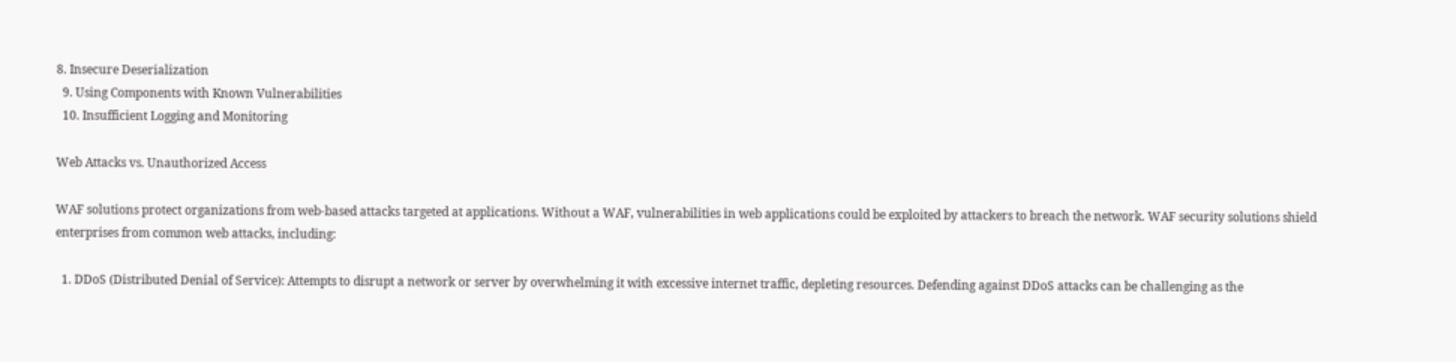8. Insecure Deserialization
  9. Using Components with Known Vulnerabilities
  10. Insufficient Logging and Monitoring

Web Attacks vs. Unauthorized Access

WAF solutions protect organizations from web-based attacks targeted at applications. Without a WAF, vulnerabilities in web applications could be exploited by attackers to breach the network. WAF security solutions shield enterprises from common web attacks, including:

  1. DDoS (Distributed Denial of Service): Attempts to disrupt a network or server by overwhelming it with excessive internet traffic, depleting resources. Defending against DDoS attacks can be challenging as the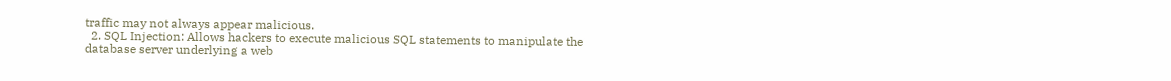traffic may not always appear malicious.
  2. SQL Injection: Allows hackers to execute malicious SQL statements to manipulate the database server underlying a web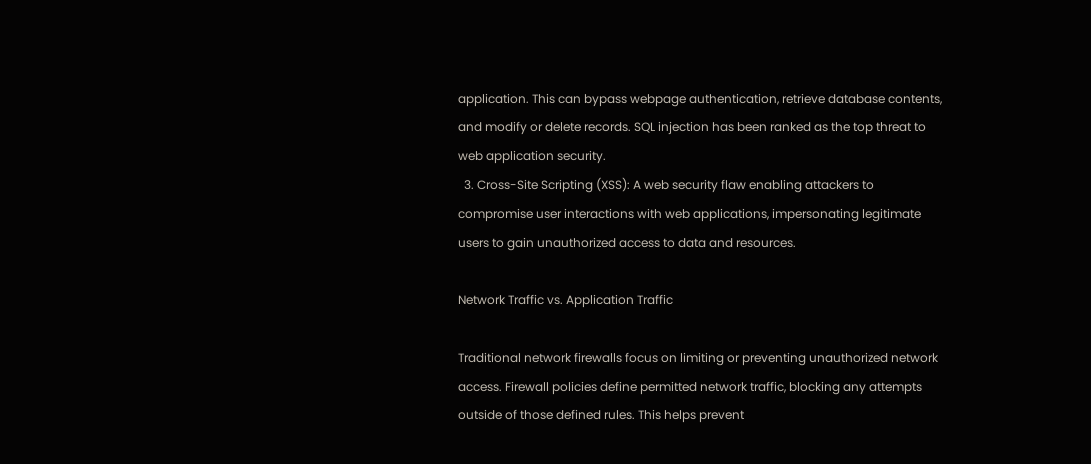application. This can bypass webpage authentication, retrieve database contents, and modify or delete records. SQL injection has been ranked as the top threat to web application security.
  3. Cross-Site Scripting (XSS): A web security flaw enabling attackers to compromise user interactions with web applications, impersonating legitimate users to gain unauthorized access to data and resources.

Network Traffic vs. Application Traffic

Traditional network firewalls focus on limiting or preventing unauthorized network access. Firewall policies define permitted network traffic, blocking any attempts outside of those defined rules. This helps prevent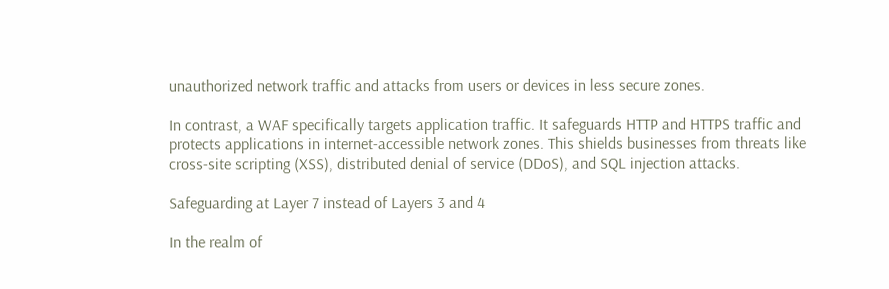unauthorized network traffic and attacks from users or devices in less secure zones.

In contrast, a WAF specifically targets application traffic. It safeguards HTTP and HTTPS traffic and protects applications in internet-accessible network zones. This shields businesses from threats like cross-site scripting (XSS), distributed denial of service (DDoS), and SQL injection attacks.

Safeguarding at Layer 7 instead of Layers 3 and 4

In the realm of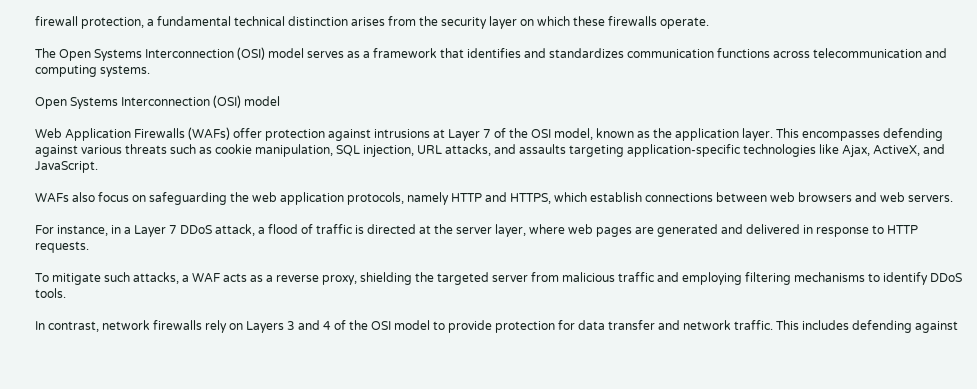firewall protection, a fundamental technical distinction arises from the security layer on which these firewalls operate.

The Open Systems Interconnection (OSI) model serves as a framework that identifies and standardizes communication functions across telecommunication and computing systems.

Open Systems Interconnection (OSI) model

Web Application Firewalls (WAFs) offer protection against intrusions at Layer 7 of the OSI model, known as the application layer. This encompasses defending against various threats such as cookie manipulation, SQL injection, URL attacks, and assaults targeting application-specific technologies like Ajax, ActiveX, and JavaScript.

WAFs also focus on safeguarding the web application protocols, namely HTTP and HTTPS, which establish connections between web browsers and web servers.

For instance, in a Layer 7 DDoS attack, a flood of traffic is directed at the server layer, where web pages are generated and delivered in response to HTTP requests.

To mitigate such attacks, a WAF acts as a reverse proxy, shielding the targeted server from malicious traffic and employing filtering mechanisms to identify DDoS tools.

In contrast, network firewalls rely on Layers 3 and 4 of the OSI model to provide protection for data transfer and network traffic. This includes defending against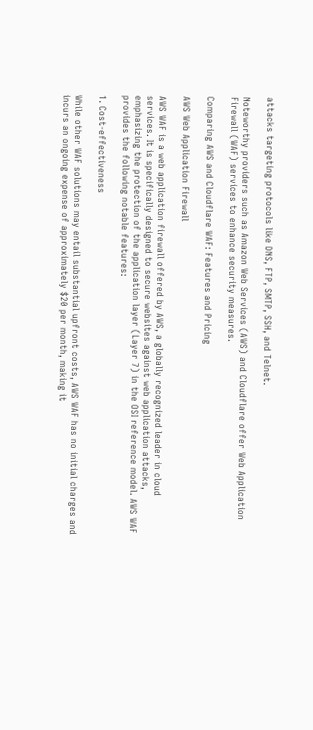attacks targeting protocols like DNS, FTP, SMTP, SSH, and Telnet.

Noteworthy providers such as Amazon Web Services (AWS) and Cloudflare offer Web Application Firewall (WAF) services to enhance security measures.

Comparing AWS and Cloudflare WAF: Features and Pricing

AWS Web Application Firewall

AWS WAF is a web application firewall offered by AWS, a globally recognized leader in cloud services. It is specifically designed to secure websites against web application attacks, emphasizing the protection of the application layer (Layer 7) in the OSI reference model. AWS WAF provides the following notable features:

1. Cost-effectiveness

While other WAF solutions may entail substantial upfront costs, AWS WAF has no initial charges and incurs an ongoing expense of approximately $20 per month, making it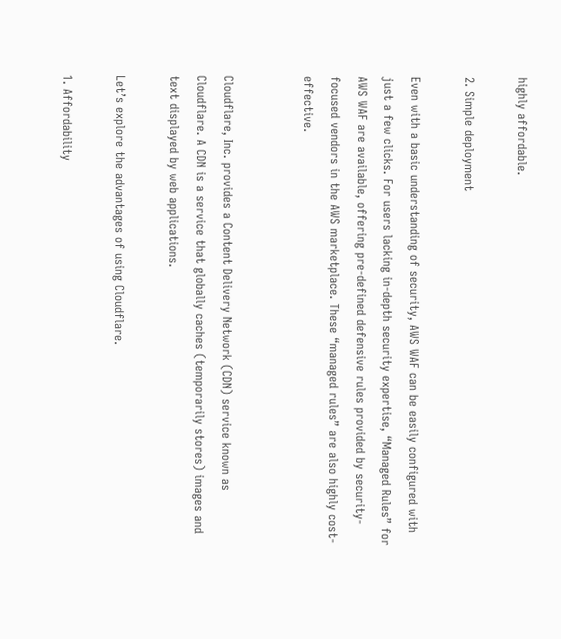highly affordable.

2. Simple deployment

Even with a basic understanding of security, AWS WAF can be easily configured with just a few clicks. For users lacking in-depth security expertise, “Managed Rules” for AWS WAF are available, offering pre-defined defensive rules provided by security-focused vendors in the AWS marketplace. These “managed rules” are also highly cost-effective.


Cloudflare, Inc. provides a Content Delivery Network (CDN) service known as Cloudflare. A CDN is a service that globally caches (temporarily stores) images and text displayed by web applications.

Let’s explore the advantages of using Cloudflare.

1. Affordability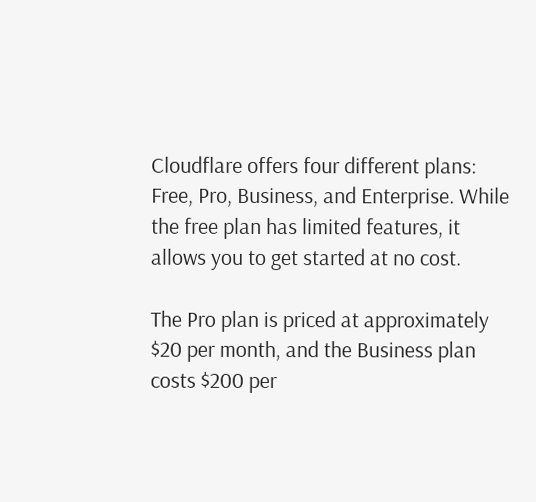Cloudflare offers four different plans: Free, Pro, Business, and Enterprise. While the free plan has limited features, it allows you to get started at no cost.

The Pro plan is priced at approximately $20 per month, and the Business plan costs $200 per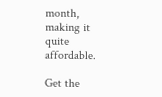month, making it quite affordable.

Get the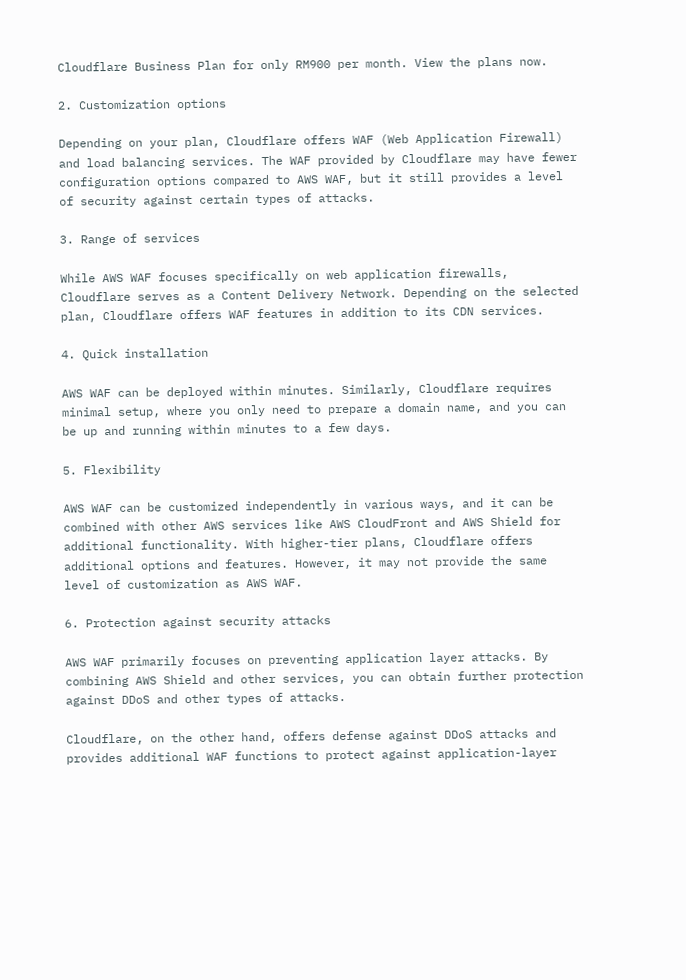Cloudflare Business Plan for only RM900 per month. View the plans now.

2. Customization options

Depending on your plan, Cloudflare offers WAF (Web Application Firewall) and load balancing services. The WAF provided by Cloudflare may have fewer configuration options compared to AWS WAF, but it still provides a level of security against certain types of attacks.

3. Range of services

While AWS WAF focuses specifically on web application firewalls, Cloudflare serves as a Content Delivery Network. Depending on the selected plan, Cloudflare offers WAF features in addition to its CDN services.

4. Quick installation

AWS WAF can be deployed within minutes. Similarly, Cloudflare requires minimal setup, where you only need to prepare a domain name, and you can be up and running within minutes to a few days.

5. Flexibility

AWS WAF can be customized independently in various ways, and it can be combined with other AWS services like AWS CloudFront and AWS Shield for additional functionality. With higher-tier plans, Cloudflare offers additional options and features. However, it may not provide the same level of customization as AWS WAF.

6. Protection against security attacks

AWS WAF primarily focuses on preventing application layer attacks. By combining AWS Shield and other services, you can obtain further protection against DDoS and other types of attacks.

Cloudflare, on the other hand, offers defense against DDoS attacks and provides additional WAF functions to protect against application-layer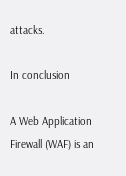attacks.

In conclusion

A Web Application Firewall (WAF) is an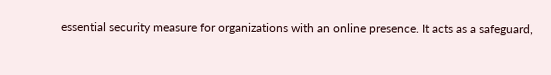essential security measure for organizations with an online presence. It acts as a safeguard,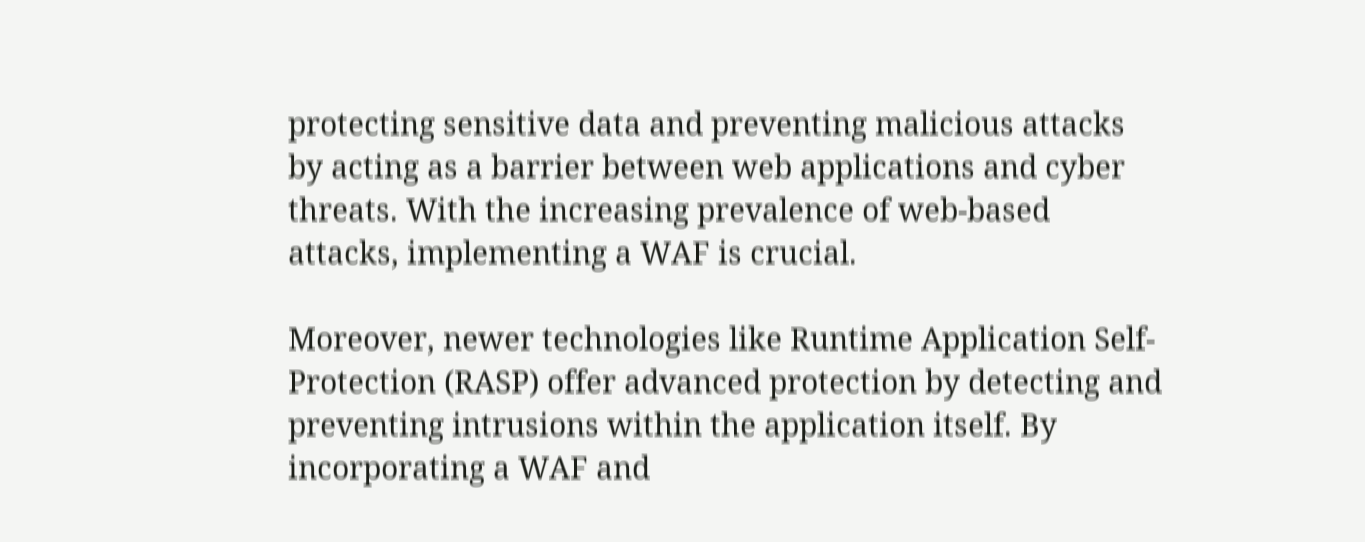protecting sensitive data and preventing malicious attacks by acting as a barrier between web applications and cyber threats. With the increasing prevalence of web-based attacks, implementing a WAF is crucial.

Moreover, newer technologies like Runtime Application Self-Protection (RASP) offer advanced protection by detecting and preventing intrusions within the application itself. By incorporating a WAF and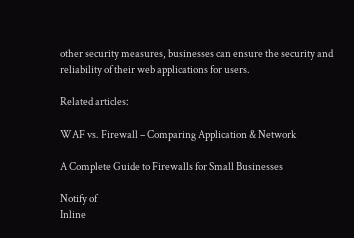other security measures, businesses can ensure the security and reliability of their web applications for users.

Related articles:

WAF vs. Firewall – Comparing Application & Network

A Complete Guide to Firewalls for Small Businesses

Notify of
Inline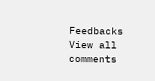Feedbacks
View all comments